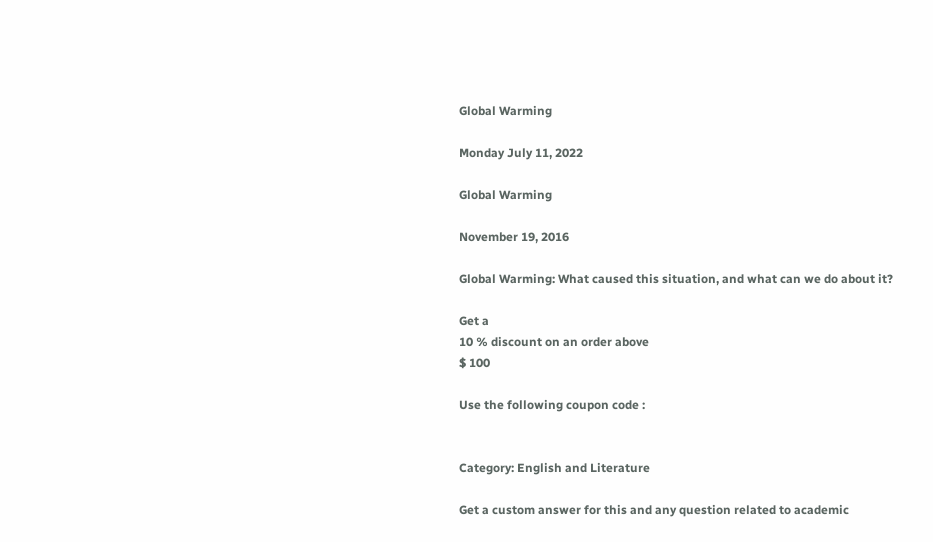Global Warming

Monday July 11, 2022

Global Warming

November 19, 2016

Global Warming: What caused this situation, and what can we do about it?

Get a
10 % discount on an order above
$ 100

Use the following coupon code :


Category: English and Literature

Get a custom answer for this and any question related to academic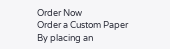Order Now
Order a Custom Paper
By placing an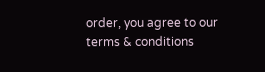order, you agree to our terms & conditions